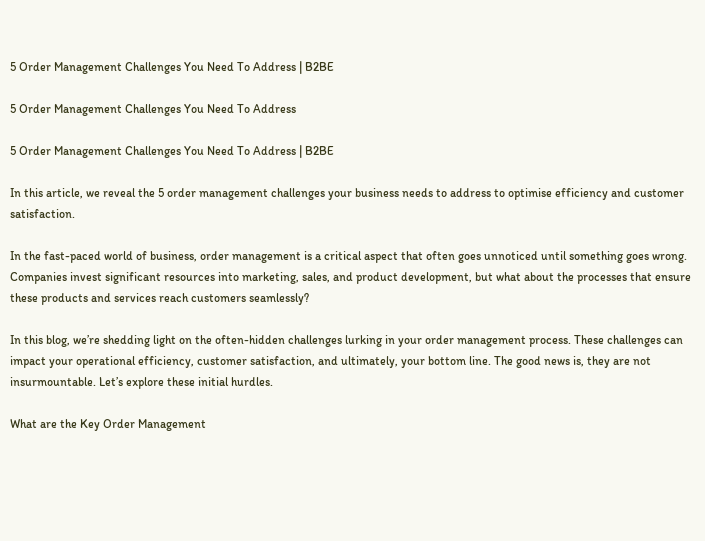5 Order Management Challenges You Need To Address | B2BE

5 Order Management Challenges You Need To Address

5 Order Management Challenges You Need To Address | B2BE

In this article, we reveal the 5 order management challenges your business needs to address to optimise efficiency and customer satisfaction.

In the fast-paced world of business, order management is a critical aspect that often goes unnoticed until something goes wrong. Companies invest significant resources into marketing, sales, and product development, but what about the processes that ensure these products and services reach customers seamlessly?

In this blog, we’re shedding light on the often-hidden challenges lurking in your order management process. These challenges can impact your operational efficiency, customer satisfaction, and ultimately, your bottom line. The good news is, they are not insurmountable. Let’s explore these initial hurdles.

What are the Key Order Management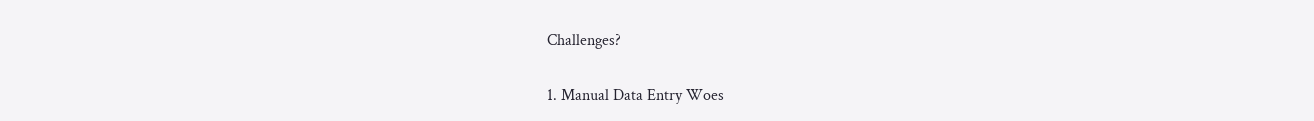Challenges?

1. Manual Data Entry Woes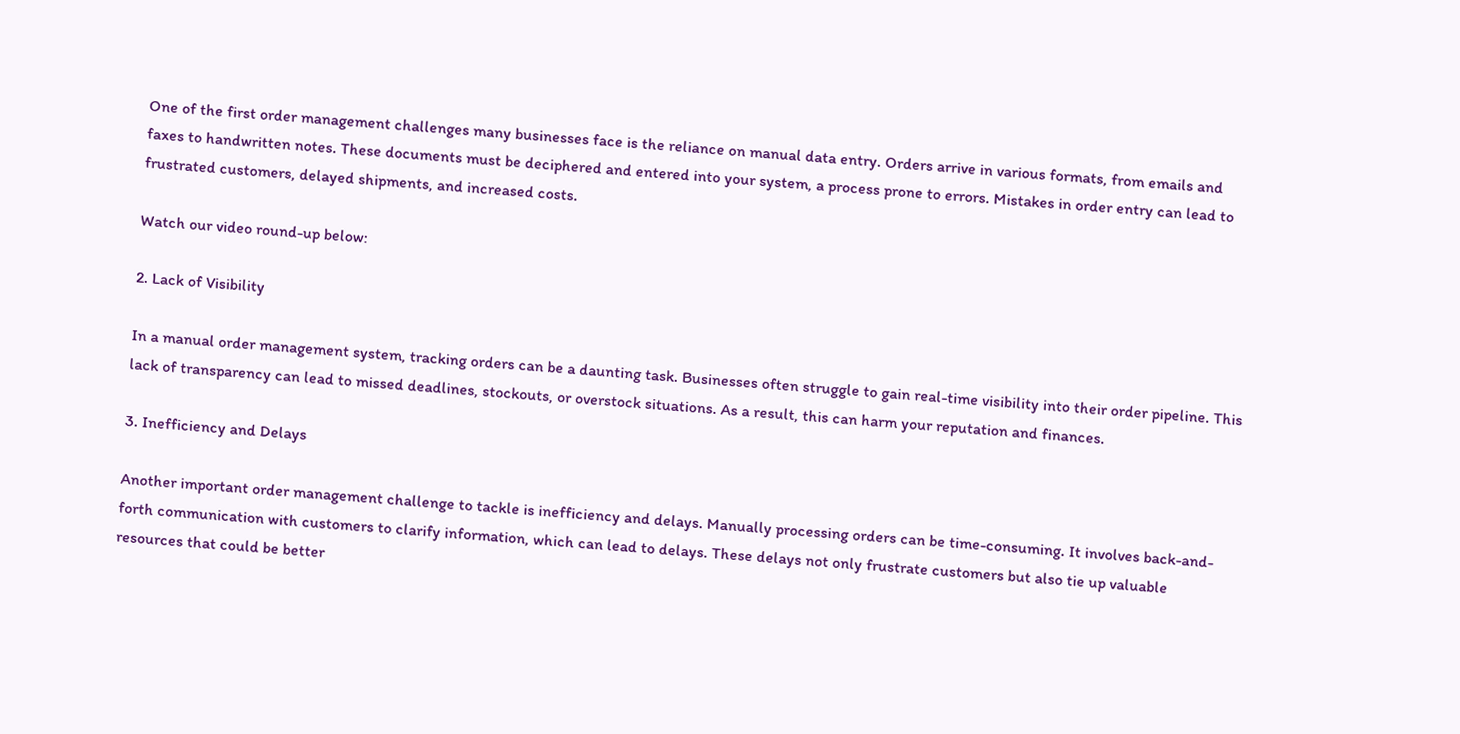One of the first order management challenges many businesses face is the reliance on manual data entry. Orders arrive in various formats, from emails and faxes to handwritten notes. These documents must be deciphered and entered into your system, a process prone to errors. Mistakes in order entry can lead to frustrated customers, delayed shipments, and increased costs.

Watch our video round-up below:

2. Lack of Visibility

In a manual order management system, tracking orders can be a daunting task. Businesses often struggle to gain real-time visibility into their order pipeline. This lack of transparency can lead to missed deadlines, stockouts, or overstock situations. As a result, this can harm your reputation and finances.

3. Inefficiency and Delays

Another important order management challenge to tackle is inefficiency and delays. Manually processing orders can be time-consuming. It involves back-and-forth communication with customers to clarify information, which can lead to delays. These delays not only frustrate customers but also tie up valuable resources that could be better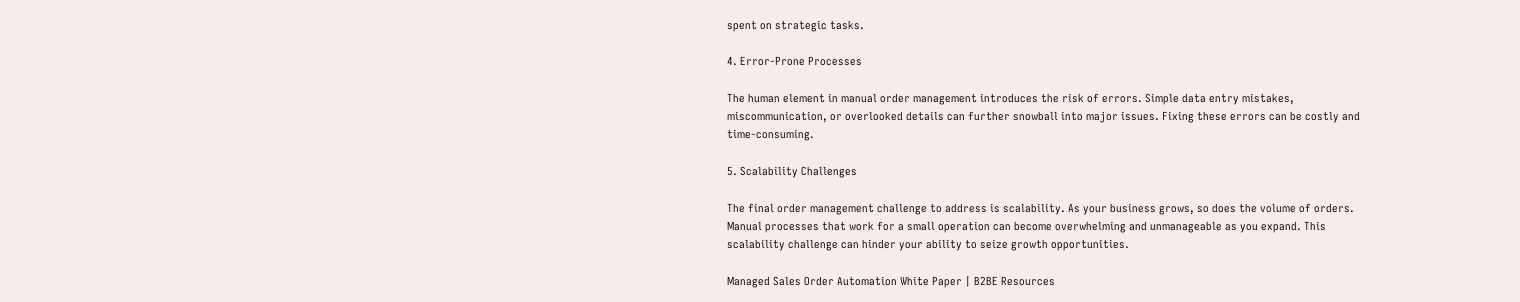spent on strategic tasks.

4. Error-Prone Processes

The human element in manual order management introduces the risk of errors. Simple data entry mistakes, miscommunication, or overlooked details can further snowball into major issues. Fixing these errors can be costly and time-consuming.

5. Scalability Challenges

The final order management challenge to address is scalability. As your business grows, so does the volume of orders. Manual processes that work for a small operation can become overwhelming and unmanageable as you expand. This scalability challenge can hinder your ability to seize growth opportunities.

Managed Sales Order Automation White Paper | B2BE Resources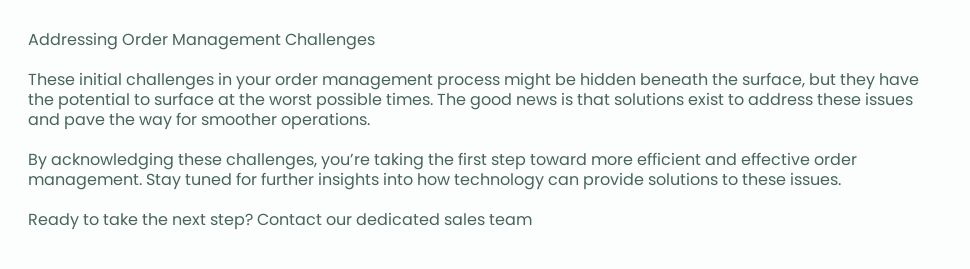Addressing Order Management Challenges

These initial challenges in your order management process might be hidden beneath the surface, but they have the potential to surface at the worst possible times. The good news is that solutions exist to address these issues and pave the way for smoother operations.

By acknowledging these challenges, you’re taking the first step toward more efficient and effective order management. Stay tuned for further insights into how technology can provide solutions to these issues.

Ready to take the next step? Contact our dedicated sales team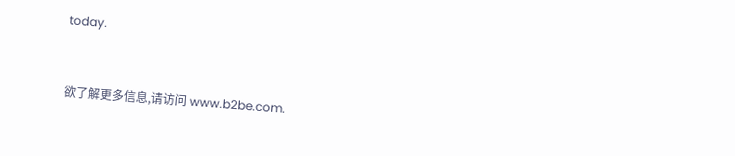today.



欲了解更多信息,请访问 www.b2be.com.